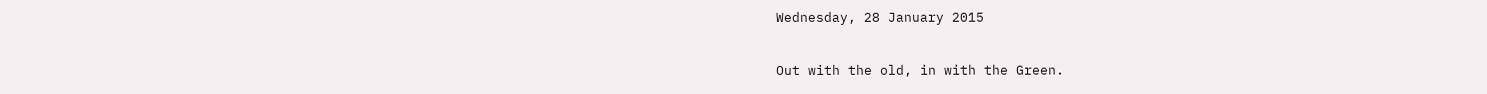Wednesday, 28 January 2015

Out with the old, in with the Green.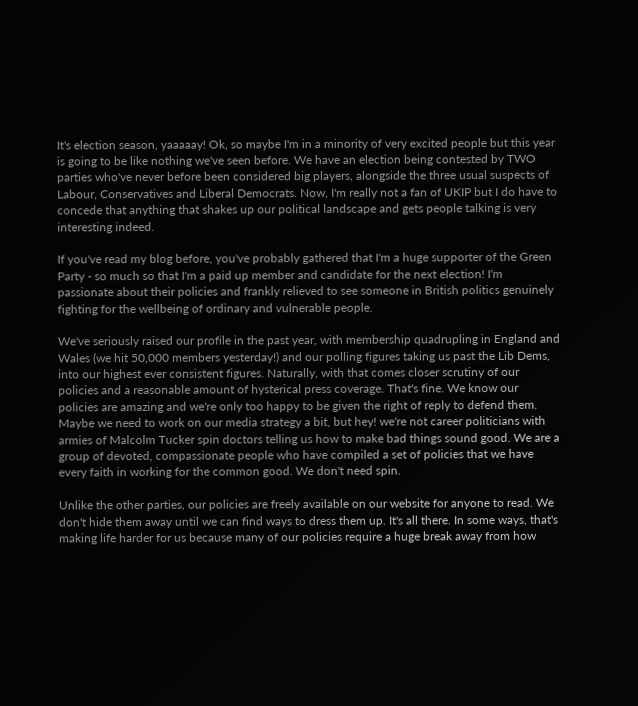It's election season, yaaaaay! Ok, so maybe I'm in a minority of very excited people but this year is going to be like nothing we've seen before. We have an election being contested by TWO parties who've never before been considered big players, alongside the three usual suspects of Labour, Conservatives and Liberal Democrats. Now, I'm really not a fan of UKIP but I do have to concede that anything that shakes up our political landscape and gets people talking is very interesting indeed.

If you've read my blog before, you've probably gathered that I'm a huge supporter of the Green Party - so much so that I'm a paid up member and candidate for the next election! I'm passionate about their policies and frankly relieved to see someone in British politics genuinely fighting for the wellbeing of ordinary and vulnerable people.

We've seriously raised our profile in the past year, with membership quadrupling in England and Wales (we hit 50,000 members yesterday!) and our polling figures taking us past the Lib Dems, into our highest ever consistent figures. Naturally, with that comes closer scrutiny of our policies and a reasonable amount of hysterical press coverage. That's fine. We know our policies are amazing and we're only too happy to be given the right of reply to defend them. Maybe we need to work on our media strategy a bit, but hey! we're not career politicians with armies of Malcolm Tucker spin doctors telling us how to make bad things sound good. We are a group of devoted, compassionate people who have compiled a set of policies that we have every faith in working for the common good. We don't need spin.

Unlike the other parties, our policies are freely available on our website for anyone to read. We don't hide them away until we can find ways to dress them up. It's all there. In some ways, that's making life harder for us because many of our policies require a huge break away from how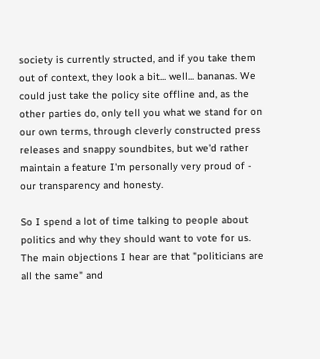society is currently structed, and if you take them out of context, they look a bit... well... bananas. We could just take the policy site offline and, as the other parties do, only tell you what we stand for on our own terms, through cleverly constructed press releases and snappy soundbites, but we'd rather maintain a feature I'm personally very proud of - our transparency and honesty.

So I spend a lot of time talking to people about politics and why they should want to vote for us. The main objections I hear are that "politicians are all the same" and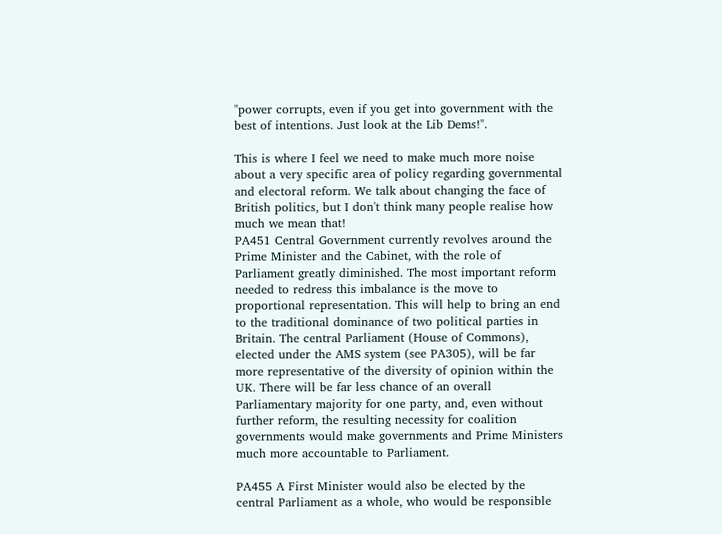"power corrupts, even if you get into government with the best of intentions. Just look at the Lib Dems!".

This is where I feel we need to make much more noise about a very specific area of policy regarding governmental and electoral reform. We talk about changing the face of British politics, but I don't think many people realise how much we mean that!
PA451 Central Government currently revolves around the Prime Minister and the Cabinet, with the role of Parliament greatly diminished. The most important reform needed to redress this imbalance is the move to proportional representation. This will help to bring an end to the traditional dominance of two political parties in Britain. The central Parliament (House of Commons), elected under the AMS system (see PA305), will be far more representative of the diversity of opinion within the UK. There will be far less chance of an overall Parliamentary majority for one party, and, even without further reform, the resulting necessity for coalition governments would make governments and Prime Ministers much more accountable to Parliament.

PA455 A First Minister would also be elected by the central Parliament as a whole, who would be responsible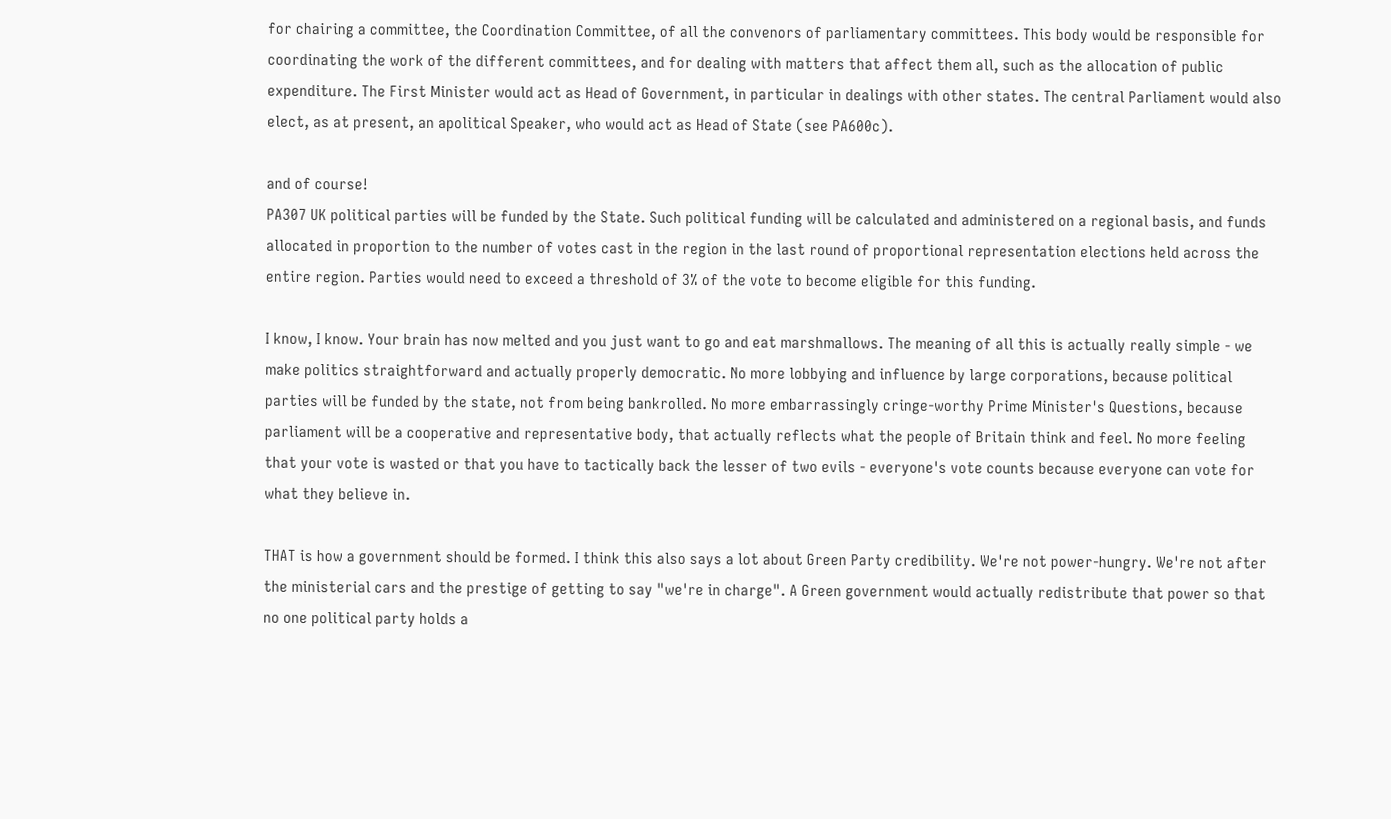for chairing a committee, the Coordination Committee, of all the convenors of parliamentary committees. This body would be responsible for coordinating the work of the different committees, and for dealing with matters that affect them all, such as the allocation of public expenditure. The First Minister would act as Head of Government, in particular in dealings with other states. The central Parliament would also elect, as at present, an apolitical Speaker, who would act as Head of State (see PA600c).

and of course!
PA307 UK political parties will be funded by the State. Such political funding will be calculated and administered on a regional basis, and funds allocated in proportion to the number of votes cast in the region in the last round of proportional representation elections held across the entire region. Parties would need to exceed a threshold of 3% of the vote to become eligible for this funding.

I know, I know. Your brain has now melted and you just want to go and eat marshmallows. The meaning of all this is actually really simple - we make politics straightforward and actually properly democratic. No more lobbying and influence by large corporations, because political parties will be funded by the state, not from being bankrolled. No more embarrassingly cringe-worthy Prime Minister's Questions, because parliament will be a cooperative and representative body, that actually reflects what the people of Britain think and feel. No more feeling that your vote is wasted or that you have to tactically back the lesser of two evils - everyone's vote counts because everyone can vote for what they believe in.

THAT is how a government should be formed. I think this also says a lot about Green Party credibility. We're not power-hungry. We're not after the ministerial cars and the prestige of getting to say "we're in charge". A Green government would actually redistribute that power so that no one political party holds a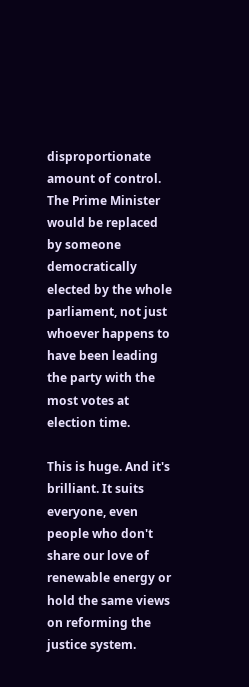disproportionate amount of control. The Prime Minister would be replaced by someone democratically elected by the whole parliament, not just whoever happens to have been leading the party with the most votes at election time.

This is huge. And it's brilliant. It suits everyone, even people who don't share our love of renewable energy or hold the same views on reforming the justice system.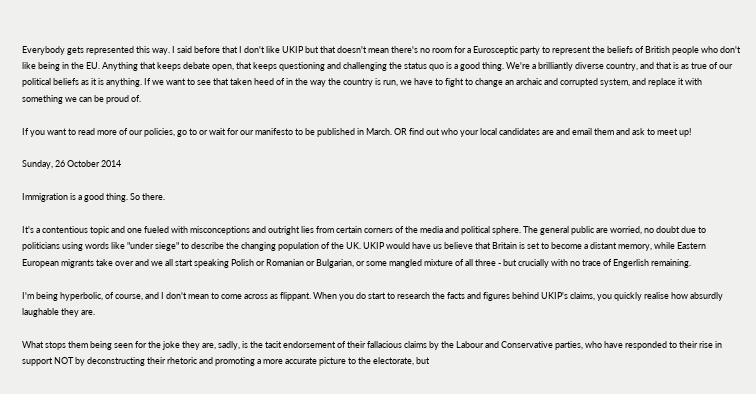Everybody gets represented this way. I said before that I don't like UKIP but that doesn't mean there's no room for a Eurosceptic party to represent the beliefs of British people who don't like being in the EU. Anything that keeps debate open, that keeps questioning and challenging the status quo is a good thing. We're a brilliantly diverse country, and that is as true of our political beliefs as it is anything. If we want to see that taken heed of in the way the country is run, we have to fight to change an archaic and corrupted system, and replace it with something we can be proud of.

If you want to read more of our policies, go to or wait for our manifesto to be published in March. OR find out who your local candidates are and email them and ask to meet up!

Sunday, 26 October 2014

Immigration is a good thing. So there.

It's a contentious topic and one fueled with misconceptions and outright lies from certain corners of the media and political sphere. The general public are worried, no doubt due to politicians using words like "under siege" to describe the changing population of the UK. UKIP would have us believe that Britain is set to become a distant memory, while Eastern European migrants take over and we all start speaking Polish or Romanian or Bulgarian, or some mangled mixture of all three - but crucially with no trace of Engerlish remaining.

I'm being hyperbolic, of course, and I don't mean to come across as flippant. When you do start to research the facts and figures behind UKIP's claims, you quickly realise how absurdly laughable they are.

What stops them being seen for the joke they are, sadly, is the tacit endorsement of their fallacious claims by the Labour and Conservative parties, who have responded to their rise in support NOT by deconstructing their rhetoric and promoting a more accurate picture to the electorate, but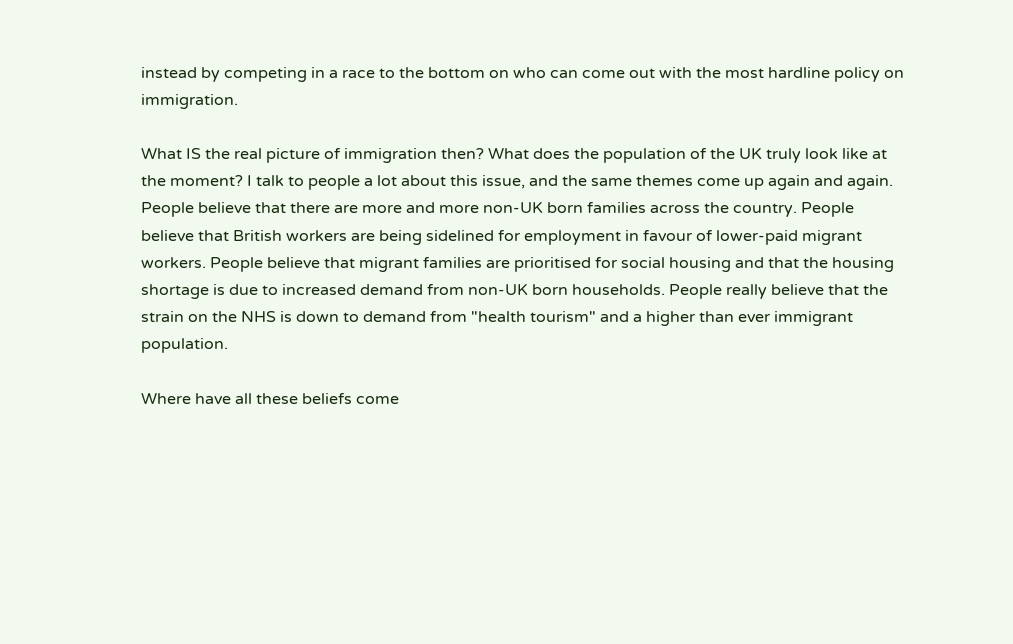instead by competing in a race to the bottom on who can come out with the most hardline policy on immigration.

What IS the real picture of immigration then? What does the population of the UK truly look like at the moment? I talk to people a lot about this issue, and the same themes come up again and again. People believe that there are more and more non-UK born families across the country. People believe that British workers are being sidelined for employment in favour of lower-paid migrant workers. People believe that migrant families are prioritised for social housing and that the housing shortage is due to increased demand from non-UK born households. People really believe that the strain on the NHS is down to demand from "health tourism" and a higher than ever immigrant population.

Where have all these beliefs come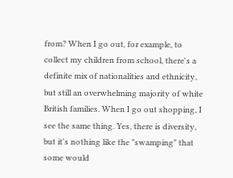from? When I go out, for example, to collect my children from school, there's a definite mix of nationalities and ethnicity, but still an overwhelming majority of white British families. When I go out shopping, I see the same thing. Yes, there is diversity, but it's nothing like the "swamping" that some would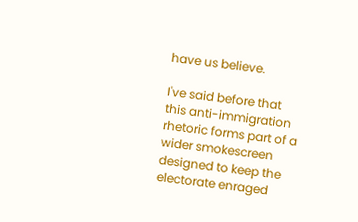have us believe.

I've said before that this anti-immigration rhetoric forms part of a wider smokescreen designed to keep the electorate enraged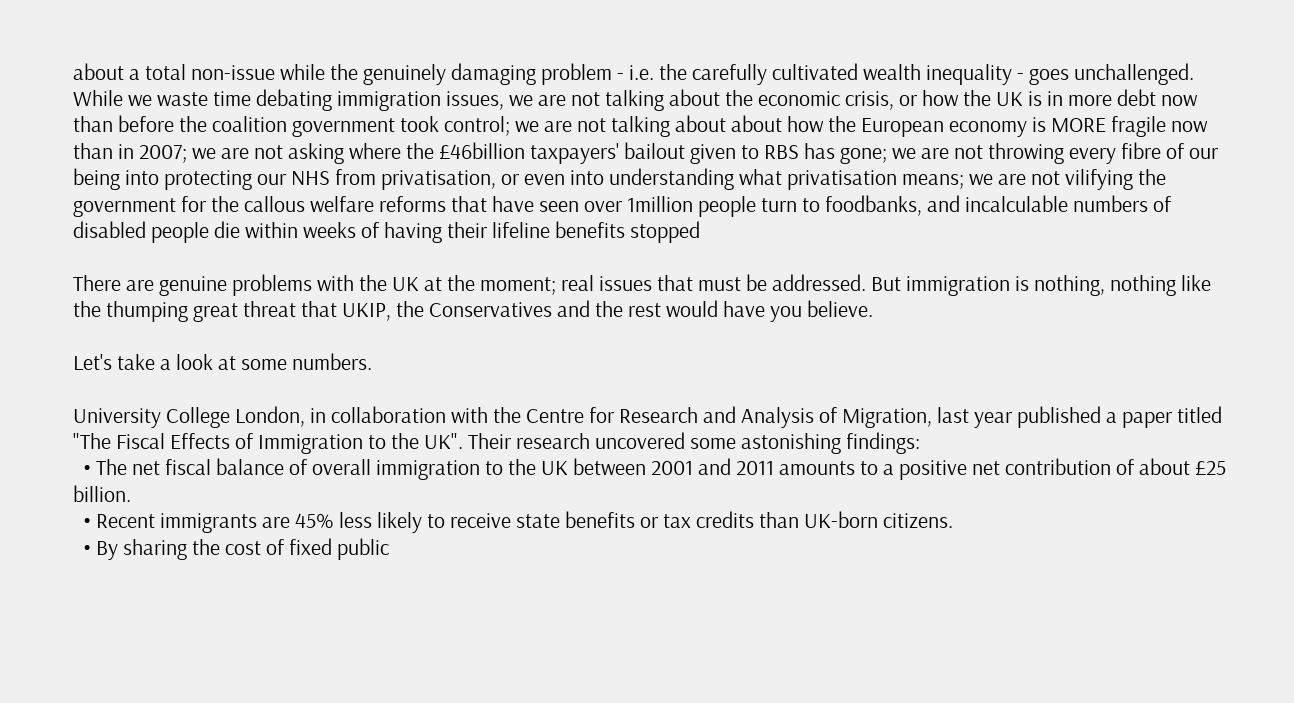about a total non-issue while the genuinely damaging problem - i.e. the carefully cultivated wealth inequality - goes unchallenged. While we waste time debating immigration issues, we are not talking about the economic crisis, or how the UK is in more debt now than before the coalition government took control; we are not talking about about how the European economy is MORE fragile now than in 2007; we are not asking where the £46billion taxpayers' bailout given to RBS has gone; we are not throwing every fibre of our being into protecting our NHS from privatisation, or even into understanding what privatisation means; we are not vilifying the government for the callous welfare reforms that have seen over 1million people turn to foodbanks, and incalculable numbers of disabled people die within weeks of having their lifeline benefits stopped

There are genuine problems with the UK at the moment; real issues that must be addressed. But immigration is nothing, nothing like the thumping great threat that UKIP, the Conservatives and the rest would have you believe.

Let's take a look at some numbers.

University College London, in collaboration with the Centre for Research and Analysis of Migration, last year published a paper titled "The Fiscal Effects of Immigration to the UK". Their research uncovered some astonishing findings:
  • The net fiscal balance of overall immigration to the UK between 2001 and 2011 amounts to a positive net contribution of about £25 billion.
  • Recent immigrants are 45% less likely to receive state benefits or tax credits than UK-born citizens.
  • By sharing the cost of fixed public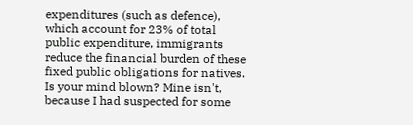expenditures (such as defence), which account for 23% of total public expenditure, immigrants reduce the financial burden of these fixed public obligations for natives.
Is your mind blown? Mine isn't, because I had suspected for some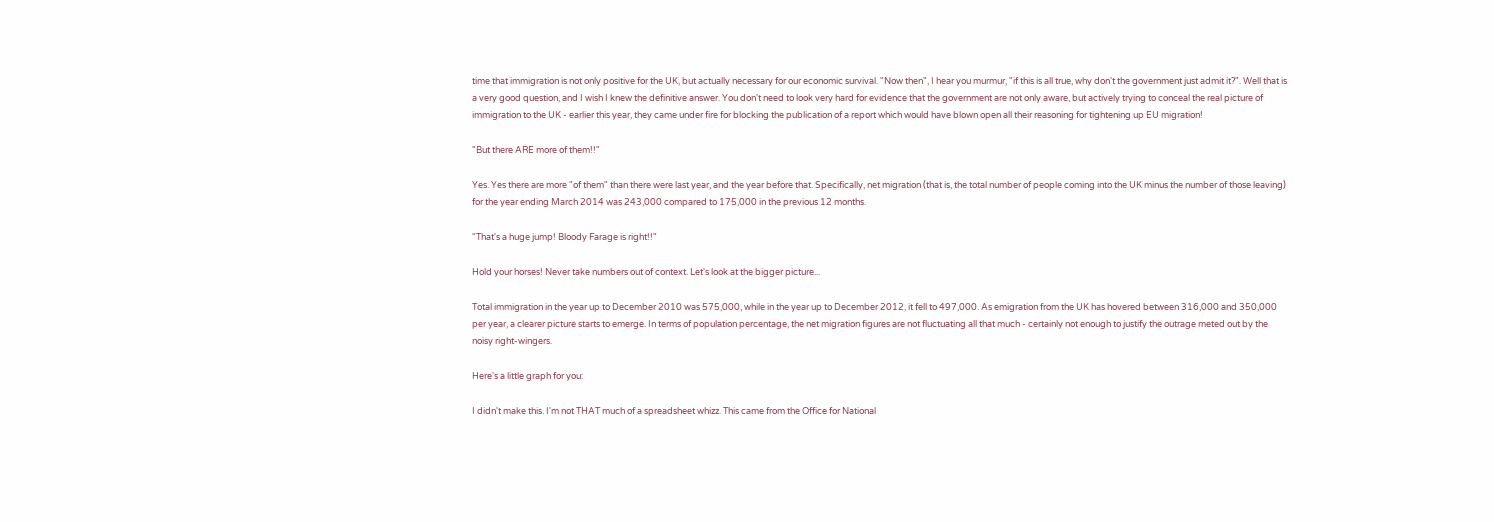time that immigration is not only positive for the UK, but actually necessary for our economic survival. "Now then", I hear you murmur, "if this is all true, why don't the government just admit it?". Well that is a very good question, and I wish I knew the definitive answer. You don't need to look very hard for evidence that the government are not only aware, but actively trying to conceal the real picture of immigration to the UK - earlier this year, they came under fire for blocking the publication of a report which would have blown open all their reasoning for tightening up EU migration!

"But there ARE more of them!!"

Yes. Yes there are more "of them" than there were last year, and the year before that. Specifically, net migration (that is, the total number of people coming into the UK minus the number of those leaving) for the year ending March 2014 was 243,000 compared to 175,000 in the previous 12 months.

"That's a huge jump! Bloody Farage is right!!"

Hold your horses! Never take numbers out of context. Let's look at the bigger picture...

Total immigration in the year up to December 2010 was 575,000, while in the year up to December 2012, it fell to 497,000. As emigration from the UK has hovered between 316,000 and 350,000 per year, a clearer picture starts to emerge. In terms of population percentage, the net migration figures are not fluctuating all that much - certainly not enough to justify the outrage meted out by the noisy right-wingers.

Here's a little graph for you:

I didn't make this. I'm not THAT much of a spreadsheet whizz. This came from the Office for National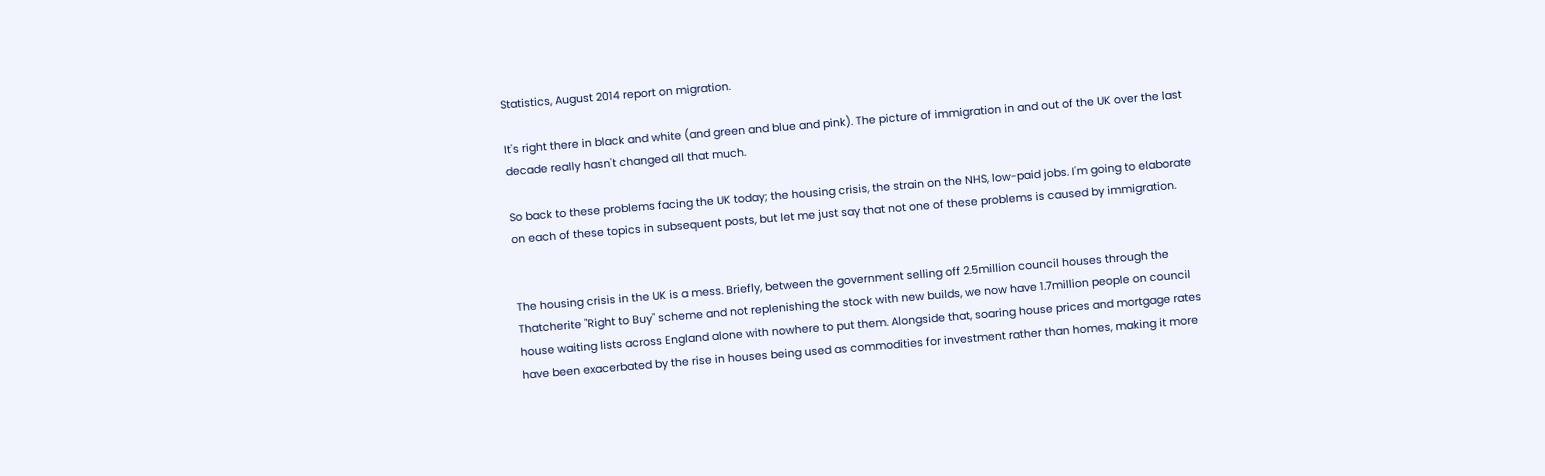Statistics, August 2014 report on migration.

It's right there in black and white (and green and blue and pink). The picture of immigration in and out of the UK over the last decade really hasn't changed all that much.

So back to these problems facing the UK today; the housing crisis, the strain on the NHS, low-paid jobs. I'm going to elaborate on each of these topics in subsequent posts, but let me just say that not one of these problems is caused by immigration.


The housing crisis in the UK is a mess. Briefly, between the government selling off 2.5million council houses through the Thatcherite "Right to Buy" scheme and not replenishing the stock with new builds, we now have 1.7million people on council house waiting lists across England alone with nowhere to put them. Alongside that, soaring house prices and mortgage rates have been exacerbated by the rise in houses being used as commodities for investment rather than homes, making it more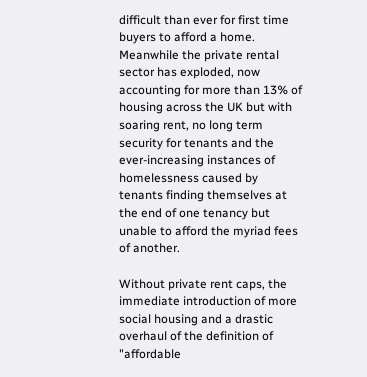difficult than ever for first time buyers to afford a home. Meanwhile the private rental sector has exploded, now accounting for more than 13% of housing across the UK but with soaring rent, no long term security for tenants and the ever-increasing instances of homelessness caused by tenants finding themselves at the end of one tenancy but unable to afford the myriad fees of another.

Without private rent caps, the immediate introduction of more social housing and a drastic overhaul of the definition of "affordable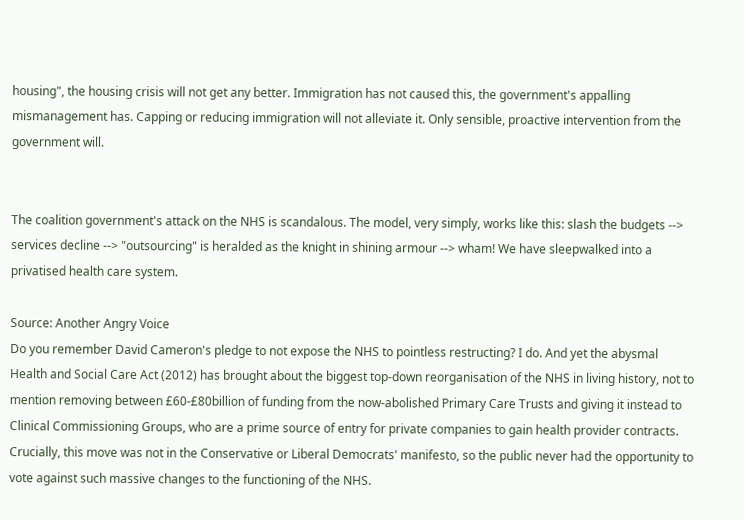housing", the housing crisis will not get any better. Immigration has not caused this, the government's appalling mismanagement has. Capping or reducing immigration will not alleviate it. Only sensible, proactive intervention from the government will.


The coalition government's attack on the NHS is scandalous. The model, very simply, works like this: slash the budgets --> services decline --> "outsourcing" is heralded as the knight in shining armour --> wham! We have sleepwalked into a privatised health care system.

Source: Another Angry Voice
Do you remember David Cameron's pledge to not expose the NHS to pointless restructing? I do. And yet the abysmal Health and Social Care Act (2012) has brought about the biggest top-down reorganisation of the NHS in living history, not to mention removing between £60-£80billion of funding from the now-abolished Primary Care Trusts and giving it instead to Clinical Commissioning Groups, who are a prime source of entry for private companies to gain health provider contracts. Crucially, this move was not in the Conservative or Liberal Democrats' manifesto, so the public never had the opportunity to vote against such massive changes to the functioning of the NHS.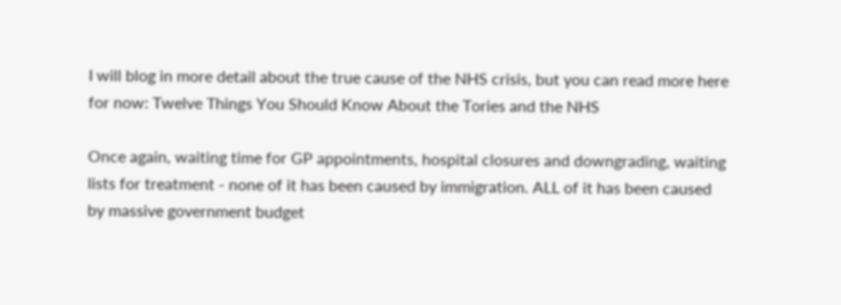I will blog in more detail about the true cause of the NHS crisis, but you can read more here for now: Twelve Things You Should Know About the Tories and the NHS

Once again, waiting time for GP appointments, hospital closures and downgrading, waiting lists for treatment - none of it has been caused by immigration. ALL of it has been caused by massive government budget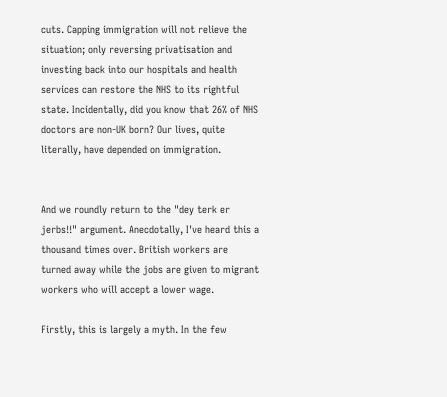cuts. Capping immigration will not relieve the situation; only reversing privatisation and investing back into our hospitals and health services can restore the NHS to its rightful state. Incidentally, did you know that 26% of NHS doctors are non-UK born? Our lives, quite literally, have depended on immigration.


And we roundly return to the "dey terk er jerbs!!" argument. Anecdotally, I've heard this a thousand times over. British workers are turned away while the jobs are given to migrant workers who will accept a lower wage.

Firstly, this is largely a myth. In the few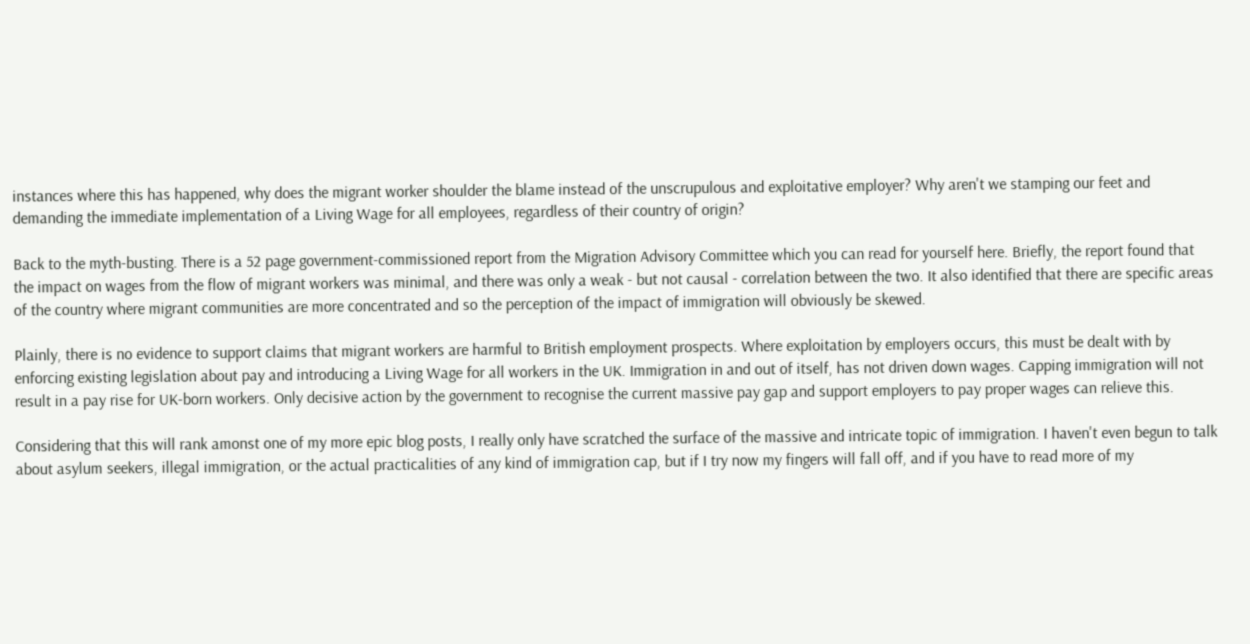instances where this has happened, why does the migrant worker shoulder the blame instead of the unscrupulous and exploitative employer? Why aren't we stamping our feet and demanding the immediate implementation of a Living Wage for all employees, regardless of their country of origin?

Back to the myth-busting. There is a 52 page government-commissioned report from the Migration Advisory Committee which you can read for yourself here. Briefly, the report found that the impact on wages from the flow of migrant workers was minimal, and there was only a weak - but not causal - correlation between the two. It also identified that there are specific areas of the country where migrant communities are more concentrated and so the perception of the impact of immigration will obviously be skewed.

Plainly, there is no evidence to support claims that migrant workers are harmful to British employment prospects. Where exploitation by employers occurs, this must be dealt with by enforcing existing legislation about pay and introducing a Living Wage for all workers in the UK. Immigration in and out of itself, has not driven down wages. Capping immigration will not result in a pay rise for UK-born workers. Only decisive action by the government to recognise the current massive pay gap and support employers to pay proper wages can relieve this.

Considering that this will rank amonst one of my more epic blog posts, I really only have scratched the surface of the massive and intricate topic of immigration. I haven't even begun to talk about asylum seekers, illegal immigration, or the actual practicalities of any kind of immigration cap, but if I try now my fingers will fall off, and if you have to read more of my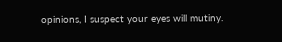opinions, I suspect your eyes will mutiny.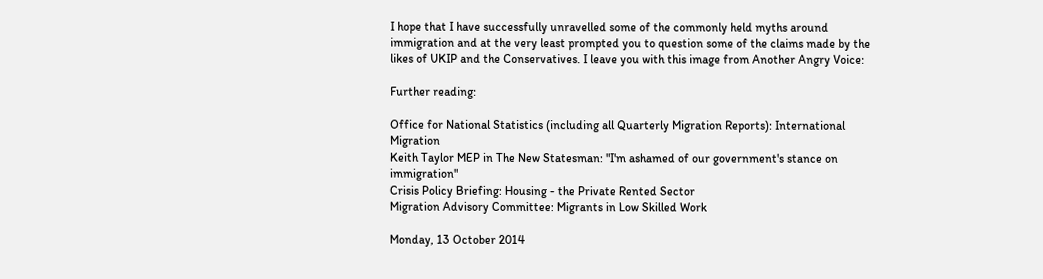I hope that I have successfully unravelled some of the commonly held myths around immigration and at the very least prompted you to question some of the claims made by the likes of UKIP and the Conservatives. I leave you with this image from Another Angry Voice:

Further reading:

Office for National Statistics (including all Quarterly Migration Reports): International Migration
Keith Taylor MEP in The New Statesman: "I'm ashamed of our government's stance on immigration"
Crisis Policy Briefing: Housing - the Private Rented Sector
Migration Advisory Committee: Migrants in Low Skilled Work

Monday, 13 October 2014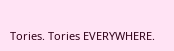Tories. Tories EVERYWHERE.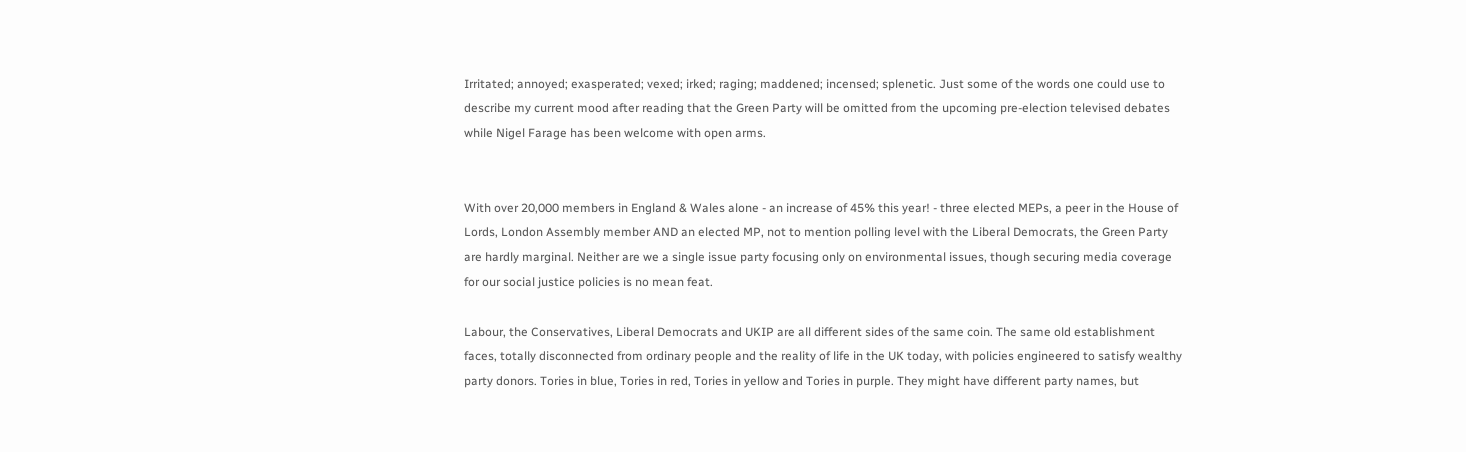Irritated; annoyed; exasperated; vexed; irked; raging; maddened; incensed; splenetic. Just some of the words one could use to describe my current mood after reading that the Green Party will be omitted from the upcoming pre-election televised debates while Nigel Farage has been welcome with open arms.


With over 20,000 members in England & Wales alone - an increase of 45% this year! - three elected MEPs, a peer in the House of Lords, London Assembly member AND an elected MP, not to mention polling level with the Liberal Democrats, the Green Party are hardly marginal. Neither are we a single issue party focusing only on environmental issues, though securing media coverage for our social justice policies is no mean feat.

Labour, the Conservatives, Liberal Democrats and UKIP are all different sides of the same coin. The same old establishment faces, totally disconnected from ordinary people and the reality of life in the UK today, with policies engineered to satisfy wealthy party donors. Tories in blue, Tories in red, Tories in yellow and Tories in purple. They might have different party names, but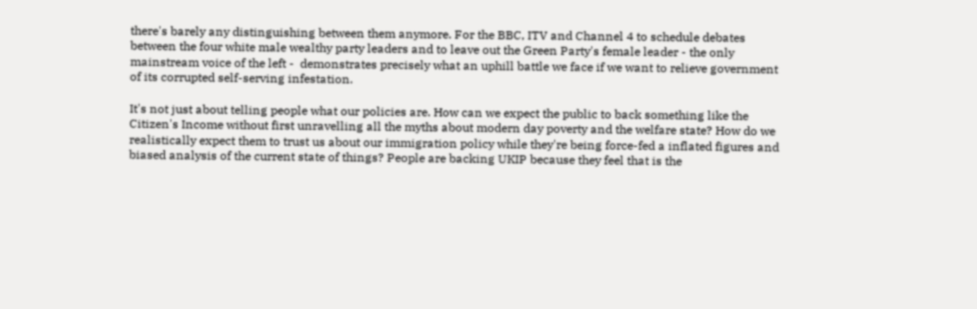there's barely any distinguishing between them anymore. For the BBC, ITV and Channel 4 to schedule debates between the four white male wealthy party leaders and to leave out the Green Party's female leader - the only mainstream voice of the left -  demonstrates precisely what an uphill battle we face if we want to relieve government of its corrupted self-serving infestation.

It's not just about telling people what our policies are. How can we expect the public to back something like the Citizen's Income without first unravelling all the myths about modern day poverty and the welfare state? How do we realistically expect them to trust us about our immigration policy while they're being force-fed a inflated figures and biased analysis of the current state of things? People are backing UKIP because they feel that is the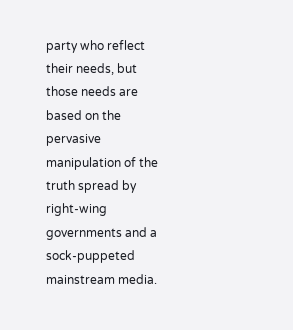party who reflect their needs, but those needs are based on the pervasive manipulation of the truth spread by right-wing governments and a sock-puppeted mainstream media.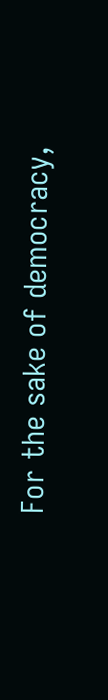For the sake of democracy,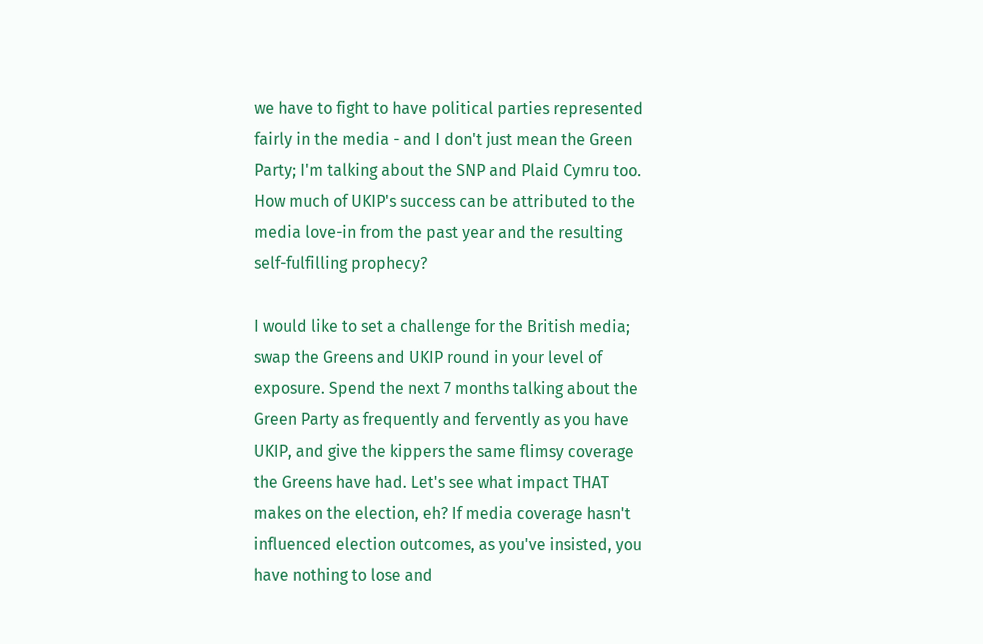we have to fight to have political parties represented fairly in the media - and I don't just mean the Green Party; I'm talking about the SNP and Plaid Cymru too. How much of UKIP's success can be attributed to the media love-in from the past year and the resulting self-fulfilling prophecy?

I would like to set a challenge for the British media; swap the Greens and UKIP round in your level of exposure. Spend the next 7 months talking about the Green Party as frequently and fervently as you have UKIP, and give the kippers the same flimsy coverage the Greens have had. Let's see what impact THAT makes on the election, eh? If media coverage hasn't influenced election outcomes, as you've insisted, you have nothing to lose and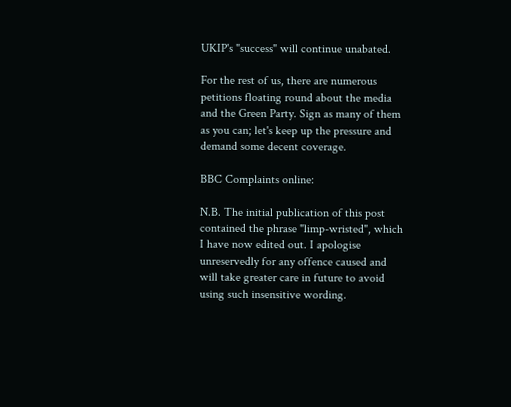UKIP's "success" will continue unabated.

For the rest of us, there are numerous petitions floating round about the media and the Green Party. Sign as many of them as you can; let's keep up the pressure and demand some decent coverage.

BBC Complaints online:

N.B. The initial publication of this post contained the phrase "limp-wristed", which I have now edited out. I apologise unreservedly for any offence caused and will take greater care in future to avoid using such insensitive wording.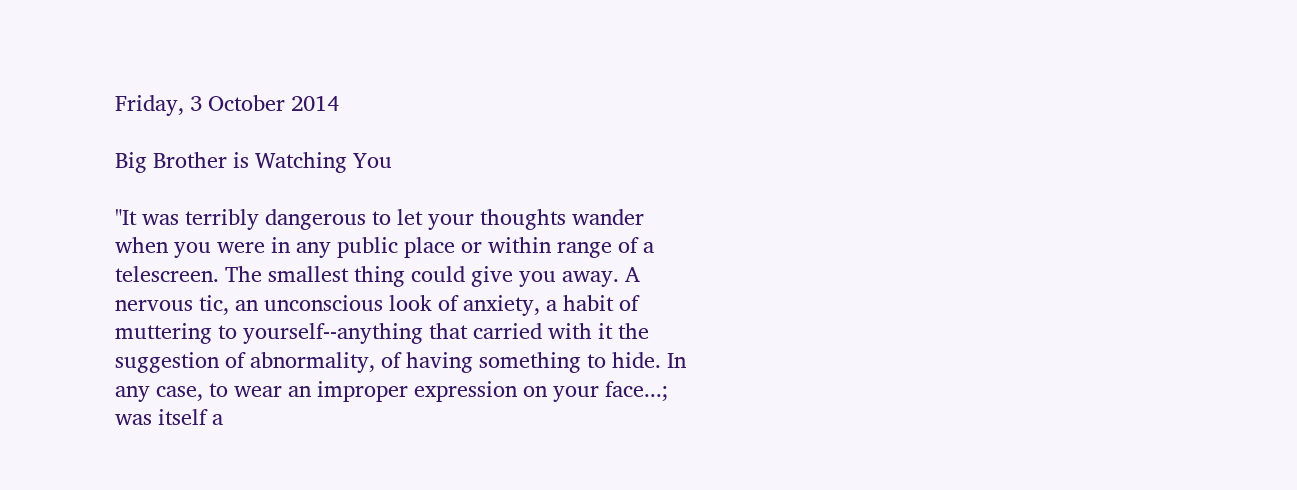Friday, 3 October 2014

Big Brother is Watching You

"It was terribly dangerous to let your thoughts wander when you were in any public place or within range of a telescreen. The smallest thing could give you away. A nervous tic, an unconscious look of anxiety, a habit of muttering to yourself--anything that carried with it the suggestion of abnormality, of having something to hide. In any case, to wear an improper expression on your face...; was itself a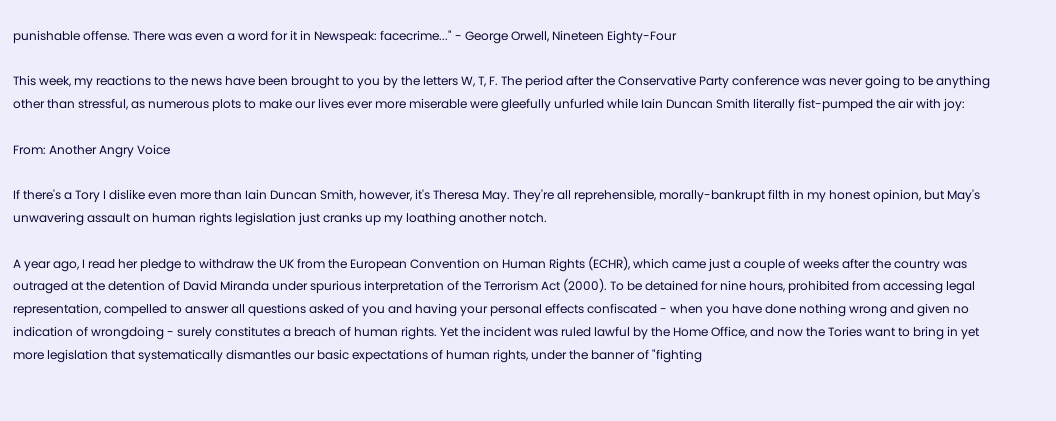punishable offense. There was even a word for it in Newspeak: facecrime..." - George Orwell, Nineteen Eighty-Four

This week, my reactions to the news have been brought to you by the letters W, T, F. The period after the Conservative Party conference was never going to be anything other than stressful, as numerous plots to make our lives ever more miserable were gleefully unfurled while Iain Duncan Smith literally fist-pumped the air with joy:

From: Another Angry Voice

If there's a Tory I dislike even more than Iain Duncan Smith, however, it's Theresa May. They're all reprehensible, morally-bankrupt filth in my honest opinion, but May's unwavering assault on human rights legislation just cranks up my loathing another notch.

A year ago, I read her pledge to withdraw the UK from the European Convention on Human Rights (ECHR), which came just a couple of weeks after the country was outraged at the detention of David Miranda under spurious interpretation of the Terrorism Act (2000). To be detained for nine hours, prohibited from accessing legal representation, compelled to answer all questions asked of you and having your personal effects confiscated - when you have done nothing wrong and given no indication of wrongdoing - surely constitutes a breach of human rights. Yet the incident was ruled lawful by the Home Office, and now the Tories want to bring in yet more legislation that systematically dismantles our basic expectations of human rights, under the banner of "fighting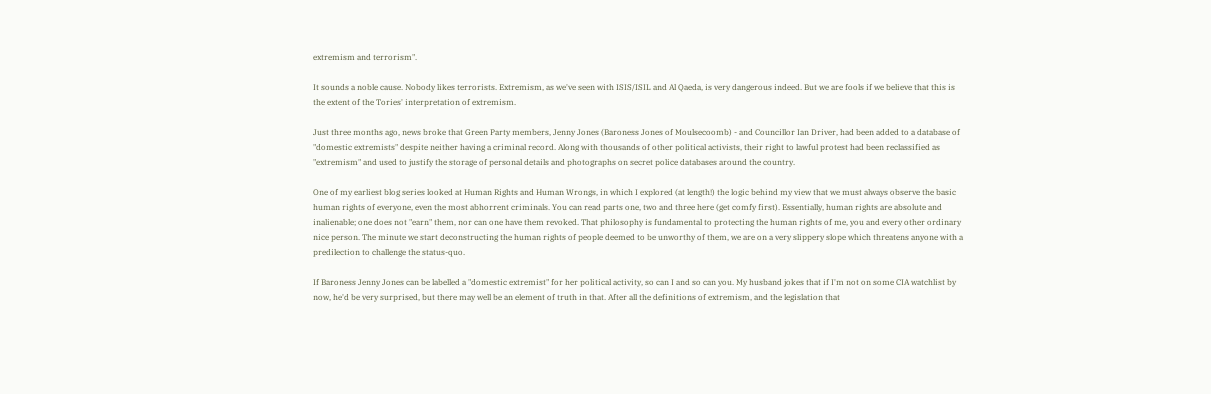extremism and terrorism".

It sounds a noble cause. Nobody likes terrorists. Extremism, as we've seen with ISIS/ISIL and Al Qaeda, is very dangerous indeed. But we are fools if we believe that this is the extent of the Tories' interpretation of extremism.

Just three months ago, news broke that Green Party members, Jenny Jones (Baroness Jones of Moulsecoomb) - and Councillor Ian Driver, had been added to a database of "domestic extremists" despite neither having a criminal record. Along with thousands of other political activists, their right to lawful protest had been reclassified as "extremism" and used to justify the storage of personal details and photographs on secret police databases around the country.

One of my earliest blog series looked at Human Rights and Human Wrongs, in which I explored (at length!) the logic behind my view that we must always observe the basic human rights of everyone, even the most abhorrent criminals. You can read parts one, two and three here (get comfy first). Essentially, human rights are absolute and inalienable; one does not "earn" them, nor can one have them revoked. That philosophy is fundamental to protecting the human rights of me, you and every other ordinary nice person. The minute we start deconstructing the human rights of people deemed to be unworthy of them, we are on a very slippery slope which threatens anyone with a predilection to challenge the status-quo.

If Baroness Jenny Jones can be labelled a "domestic extremist" for her political activity, so can I and so can you. My husband jokes that if I'm not on some CIA watchlist by now, he'd be very surprised, but there may well be an element of truth in that. After all the definitions of extremism, and the legislation that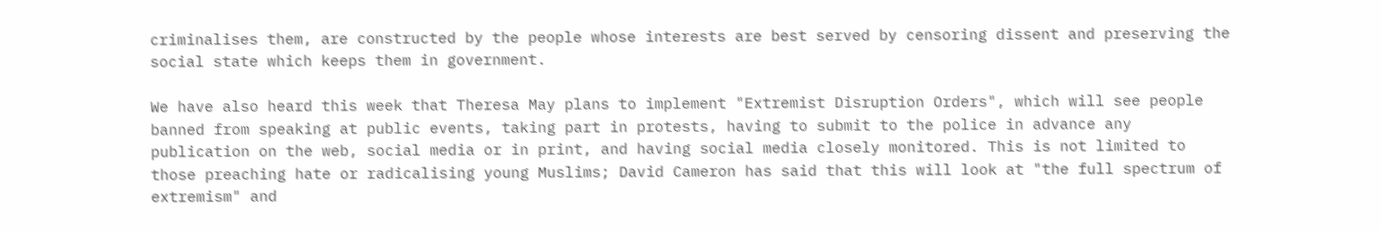criminalises them, are constructed by the people whose interests are best served by censoring dissent and preserving the social state which keeps them in government.

We have also heard this week that Theresa May plans to implement "Extremist Disruption Orders", which will see people banned from speaking at public events, taking part in protests, having to submit to the police in advance any publication on the web, social media or in print, and having social media closely monitored. This is not limited to those preaching hate or radicalising young Muslims; David Cameron has said that this will look at "the full spectrum of extremism" and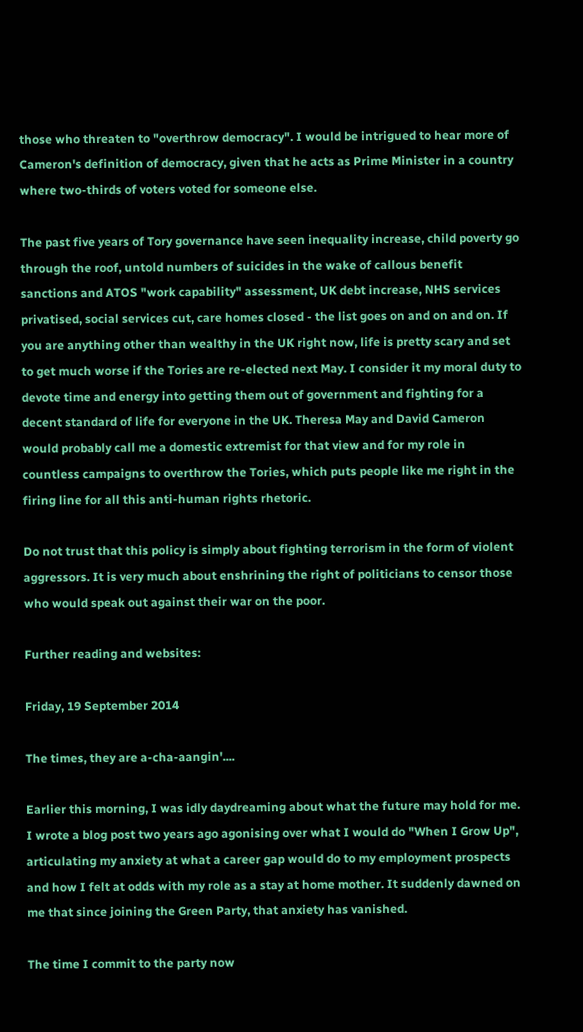those who threaten to "overthrow democracy". I would be intrigued to hear more of Cameron's definition of democracy, given that he acts as Prime Minister in a country where two-thirds of voters voted for someone else.

The past five years of Tory governance have seen inequality increase, child poverty go through the roof, untold numbers of suicides in the wake of callous benefit sanctions and ATOS "work capability" assessment, UK debt increase, NHS services privatised, social services cut, care homes closed - the list goes on and on and on. If you are anything other than wealthy in the UK right now, life is pretty scary and set to get much worse if the Tories are re-elected next May. I consider it my moral duty to devote time and energy into getting them out of government and fighting for a decent standard of life for everyone in the UK. Theresa May and David Cameron would probably call me a domestic extremist for that view and for my role in countless campaigns to overthrow the Tories, which puts people like me right in the firing line for all this anti-human rights rhetoric.

Do not trust that this policy is simply about fighting terrorism in the form of violent aggressors. It is very much about enshrining the right of politicians to censor those who would speak out against their war on the poor.

Further reading and websites:

Friday, 19 September 2014

The times, they are a-cha-aangin'....

Earlier this morning, I was idly daydreaming about what the future may hold for me. I wrote a blog post two years ago agonising over what I would do "When I Grow Up", articulating my anxiety at what a career gap would do to my employment prospects and how I felt at odds with my role as a stay at home mother. It suddenly dawned on me that since joining the Green Party, that anxiety has vanished.

The time I commit to the party now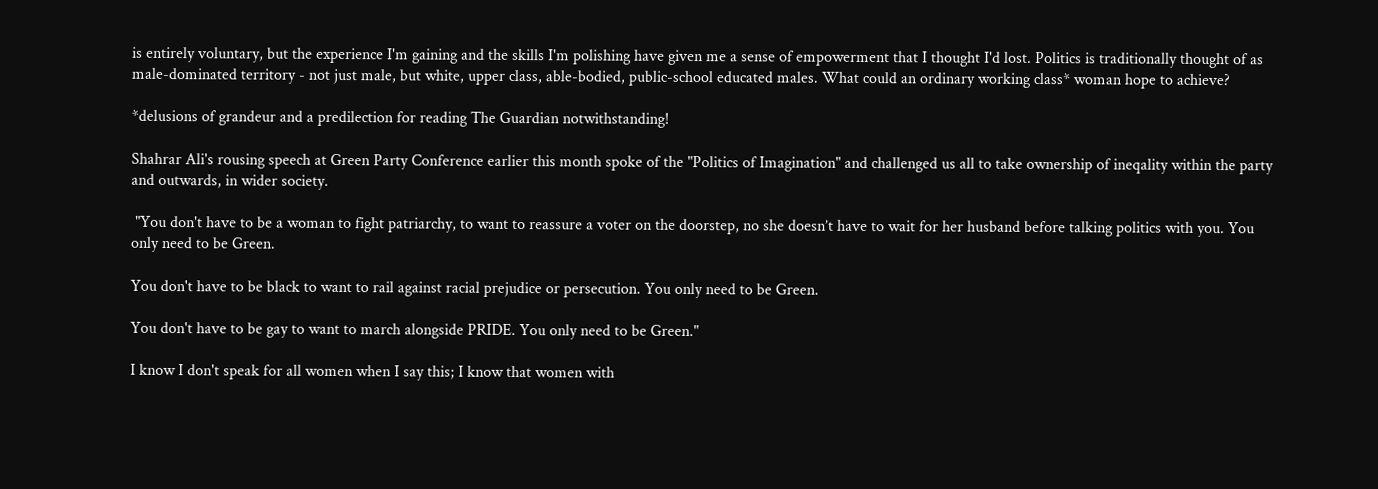is entirely voluntary, but the experience I'm gaining and the skills I'm polishing have given me a sense of empowerment that I thought I'd lost. Politics is traditionally thought of as male-dominated territory - not just male, but white, upper class, able-bodied, public-school educated males. What could an ordinary working class* woman hope to achieve?

*delusions of grandeur and a predilection for reading The Guardian notwithstanding!

Shahrar Ali's rousing speech at Green Party Conference earlier this month spoke of the "Politics of Imagination" and challenged us all to take ownership of ineqality within the party and outwards, in wider society.

 "You don't have to be a woman to fight patriarchy, to want to reassure a voter on the doorstep, no she doesn’t have to wait for her husband before talking politics with you. You only need to be Green.

You don't have to be black to want to rail against racial prejudice or persecution. You only need to be Green.

You don't have to be gay to want to march alongside PRIDE. You only need to be Green."

I know I don't speak for all women when I say this; I know that women with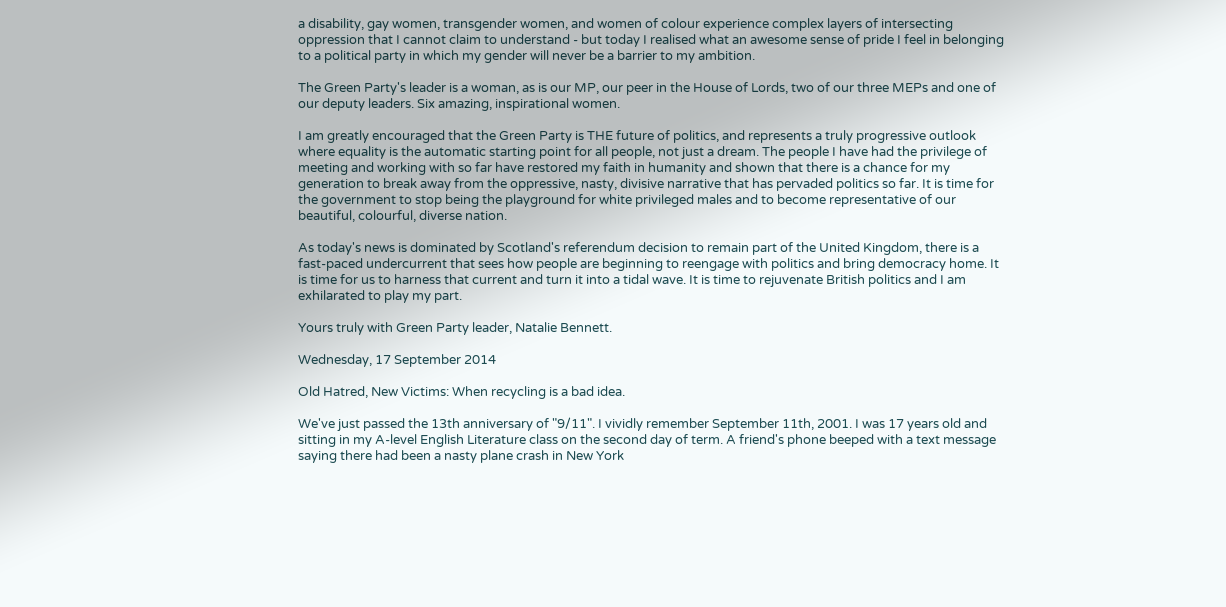a disability, gay women, transgender women, and women of colour experience complex layers of intersecting oppression that I cannot claim to understand - but today I realised what an awesome sense of pride I feel in belonging to a political party in which my gender will never be a barrier to my ambition.

The Green Party's leader is a woman, as is our MP, our peer in the House of Lords, two of our three MEPs and one of our deputy leaders. Six amazing, inspirational women.

I am greatly encouraged that the Green Party is THE future of politics, and represents a truly progressive outlook where equality is the automatic starting point for all people, not just a dream. The people I have had the privilege of meeting and working with so far have restored my faith in humanity and shown that there is a chance for my generation to break away from the oppressive, nasty, divisive narrative that has pervaded politics so far. It is time for the government to stop being the playground for white privileged males and to become representative of our beautiful, colourful, diverse nation.

As today's news is dominated by Scotland's referendum decision to remain part of the United Kingdom, there is a fast-paced undercurrent that sees how people are beginning to reengage with politics and bring democracy home. It is time for us to harness that current and turn it into a tidal wave. It is time to rejuvenate British politics and I am exhilarated to play my part.

Yours truly with Green Party leader, Natalie Bennett.

Wednesday, 17 September 2014

Old Hatred, New Victims: When recycling is a bad idea.

We've just passed the 13th anniversary of "9/11". I vividly remember September 11th, 2001. I was 17 years old and sitting in my A-level English Literature class on the second day of term. A friend's phone beeped with a text message saying there had been a nasty plane crash in New York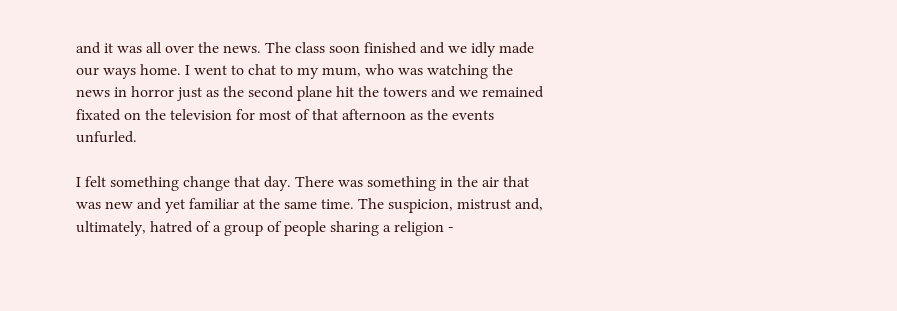and it was all over the news. The class soon finished and we idly made our ways home. I went to chat to my mum, who was watching the news in horror just as the second plane hit the towers and we remained fixated on the television for most of that afternoon as the events unfurled.

I felt something change that day. There was something in the air that was new and yet familiar at the same time. The suspicion, mistrust and, ultimately, hatred of a group of people sharing a religion -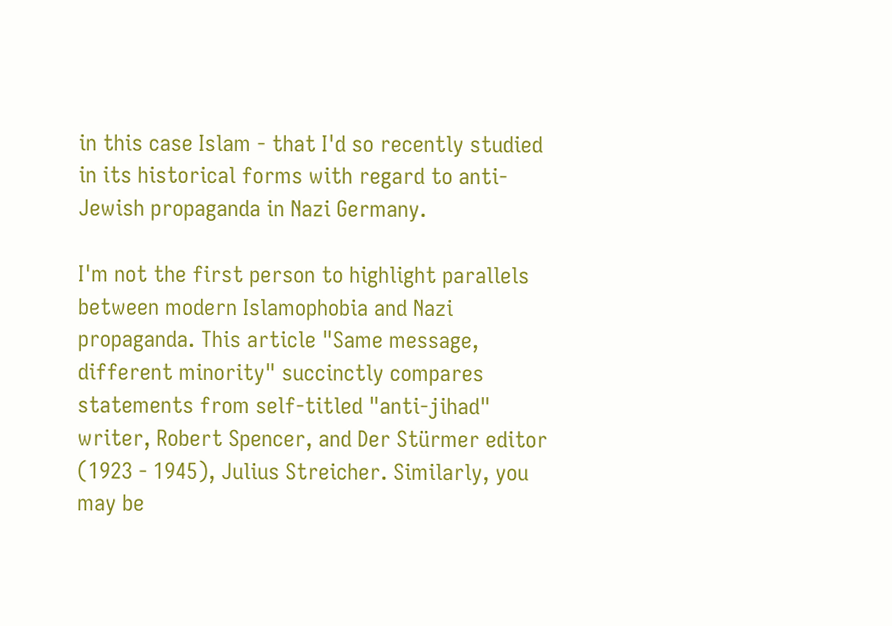in this case Islam - that I'd so recently studied in its historical forms with regard to anti-Jewish propaganda in Nazi Germany.

I'm not the first person to highlight parallels between modern Islamophobia and Nazi propaganda. This article "Same message, different minority" succinctly compares statements from self-titled "anti-jihad" writer, Robert Spencer, and Der Stürmer editor (1923 - 1945), Julius Streicher. Similarly, you may be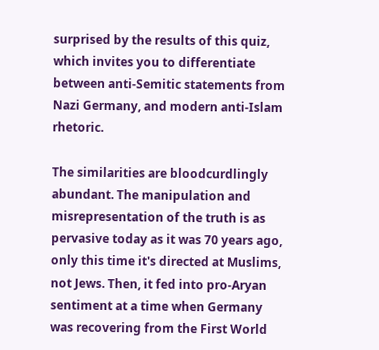surprised by the results of this quiz, which invites you to differentiate between anti-Semitic statements from Nazi Germany, and modern anti-Islam rhetoric.

The similarities are bloodcurdlingly abundant. The manipulation and misrepresentation of the truth is as pervasive today as it was 70 years ago, only this time it's directed at Muslims, not Jews. Then, it fed into pro-Aryan sentiment at a time when Germany was recovering from the First World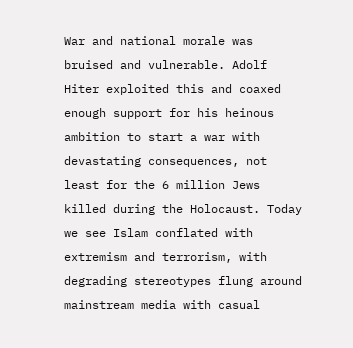War and national morale was bruised and vulnerable. Adolf Hiter exploited this and coaxed enough support for his heinous ambition to start a war with devastating consequences, not least for the 6 million Jews killed during the Holocaust. Today we see Islam conflated with extremism and terrorism, with degrading stereotypes flung around mainstream media with casual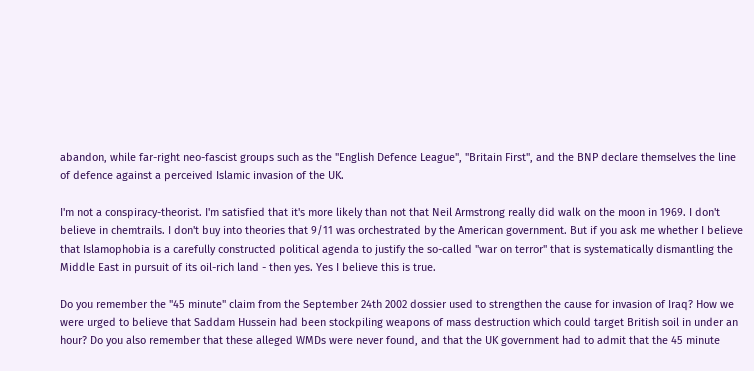abandon, while far-right neo-fascist groups such as the "English Defence League", "Britain First", and the BNP declare themselves the line of defence against a perceived Islamic invasion of the UK.

I'm not a conspiracy-theorist. I'm satisfied that it's more likely than not that Neil Armstrong really did walk on the moon in 1969. I don't believe in chemtrails. I don't buy into theories that 9/11 was orchestrated by the American government. But if you ask me whether I believe that Islamophobia is a carefully constructed political agenda to justify the so-called "war on terror" that is systematically dismantling the Middle East in pursuit of its oil-rich land - then yes. Yes I believe this is true.

Do you remember the "45 minute" claim from the September 24th 2002 dossier used to strengthen the cause for invasion of Iraq? How we were urged to believe that Saddam Hussein had been stockpiling weapons of mass destruction which could target British soil in under an hour? Do you also remember that these alleged WMDs were never found, and that the UK government had to admit that the 45 minute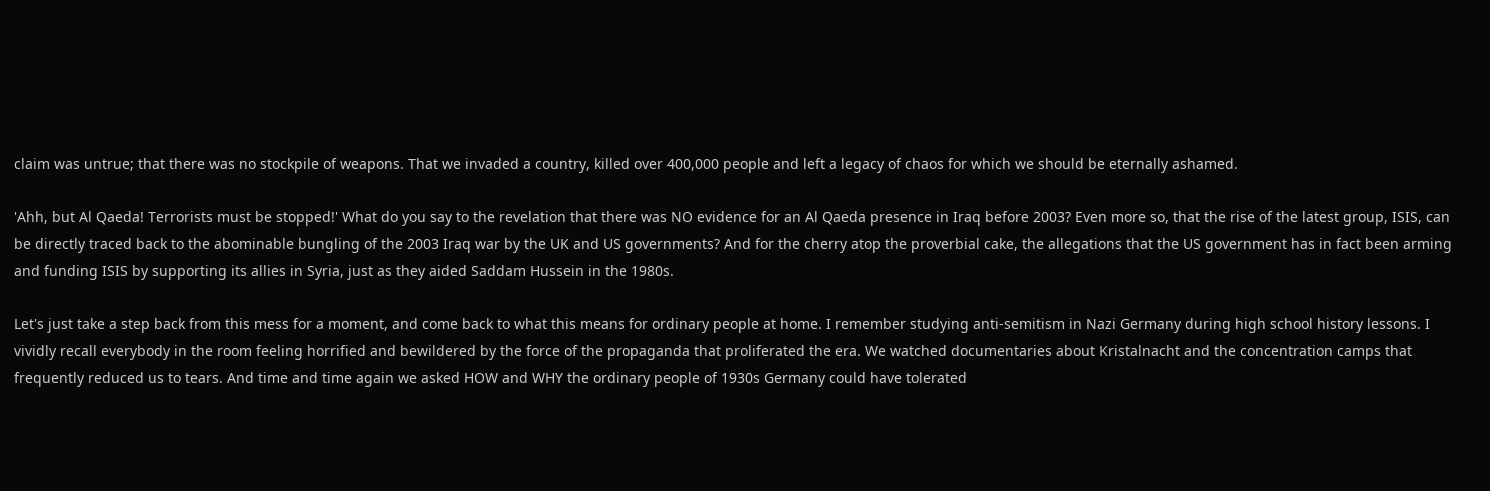claim was untrue; that there was no stockpile of weapons. That we invaded a country, killed over 400,000 people and left a legacy of chaos for which we should be eternally ashamed.

'Ahh, but Al Qaeda! Terrorists must be stopped!' What do you say to the revelation that there was NO evidence for an Al Qaeda presence in Iraq before 2003? Even more so, that the rise of the latest group, ISIS, can be directly traced back to the abominable bungling of the 2003 Iraq war by the UK and US governments? And for the cherry atop the proverbial cake, the allegations that the US government has in fact been arming and funding ISIS by supporting its allies in Syria, just as they aided Saddam Hussein in the 1980s.

Let's just take a step back from this mess for a moment, and come back to what this means for ordinary people at home. I remember studying anti-semitism in Nazi Germany during high school history lessons. I vividly recall everybody in the room feeling horrified and bewildered by the force of the propaganda that proliferated the era. We watched documentaries about Kristalnacht and the concentration camps that frequently reduced us to tears. And time and time again we asked HOW and WHY the ordinary people of 1930s Germany could have tolerated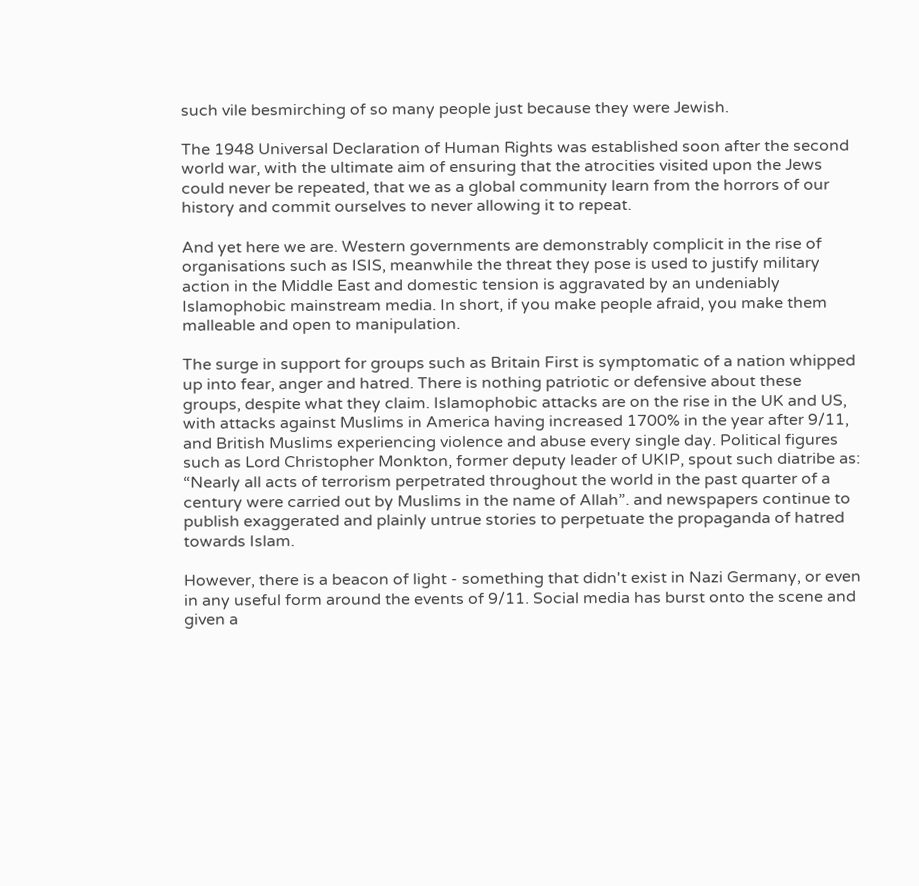such vile besmirching of so many people just because they were Jewish.

The 1948 Universal Declaration of Human Rights was established soon after the second world war, with the ultimate aim of ensuring that the atrocities visited upon the Jews could never be repeated, that we as a global community learn from the horrors of our history and commit ourselves to never allowing it to repeat.

And yet here we are. Western governments are demonstrably complicit in the rise of organisations such as ISIS, meanwhile the threat they pose is used to justify military action in the Middle East and domestic tension is aggravated by an undeniably Islamophobic mainstream media. In short, if you make people afraid, you make them malleable and open to manipulation.

The surge in support for groups such as Britain First is symptomatic of a nation whipped up into fear, anger and hatred. There is nothing patriotic or defensive about these groups, despite what they claim. Islamophobic attacks are on the rise in the UK and US, with attacks against Muslims in America having increased 1700% in the year after 9/11, and British Muslims experiencing violence and abuse every single day. Political figures such as Lord Christopher Monkton, former deputy leader of UKIP, spout such diatribe as: “Nearly all acts of terrorism perpetrated throughout the world in the past quarter of a century were carried out by Muslims in the name of Allah”. and newspapers continue to publish exaggerated and plainly untrue stories to perpetuate the propaganda of hatred towards Islam.

However, there is a beacon of light - something that didn't exist in Nazi Germany, or even in any useful form around the events of 9/11. Social media has burst onto the scene and given a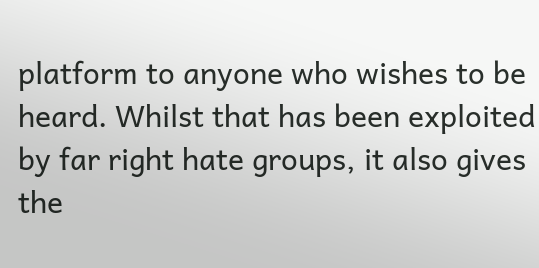platform to anyone who wishes to be heard. Whilst that has been exploited by far right hate groups, it also gives the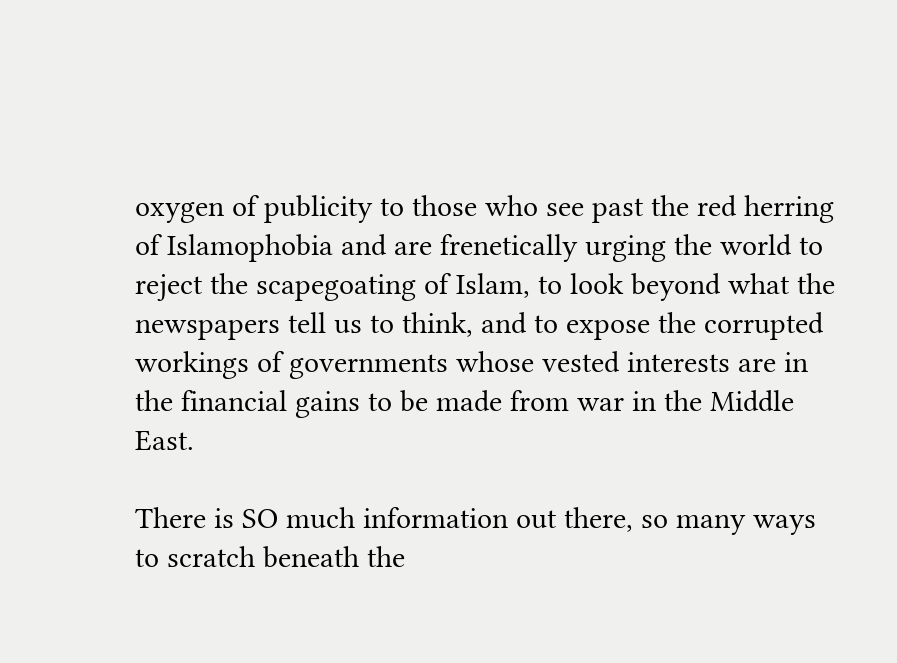oxygen of publicity to those who see past the red herring of Islamophobia and are frenetically urging the world to reject the scapegoating of Islam, to look beyond what the newspapers tell us to think, and to expose the corrupted workings of governments whose vested interests are in the financial gains to be made from war in the Middle East.

There is SO much information out there, so many ways to scratch beneath the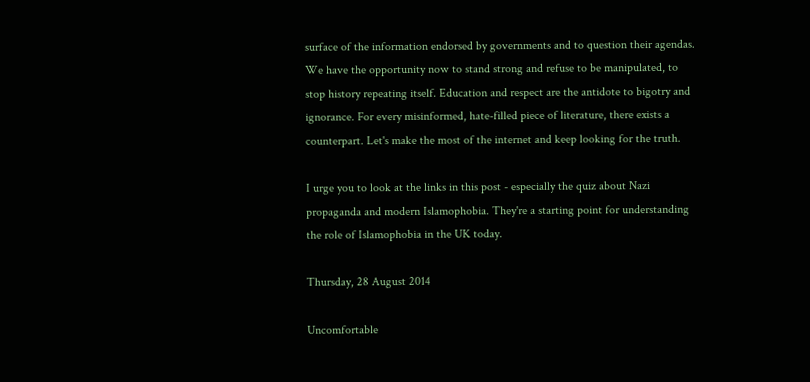surface of the information endorsed by governments and to question their agendas. We have the opportunity now to stand strong and refuse to be manipulated, to stop history repeating itself. Education and respect are the antidote to bigotry and ignorance. For every misinformed, hate-filled piece of literature, there exists a counterpart. Let's make the most of the internet and keep looking for the truth.

I urge you to look at the links in this post - especially the quiz about Nazi propaganda and modern Islamophobia. They're a starting point for understanding the role of Islamophobia in the UK today.

Thursday, 28 August 2014

Uncomfortable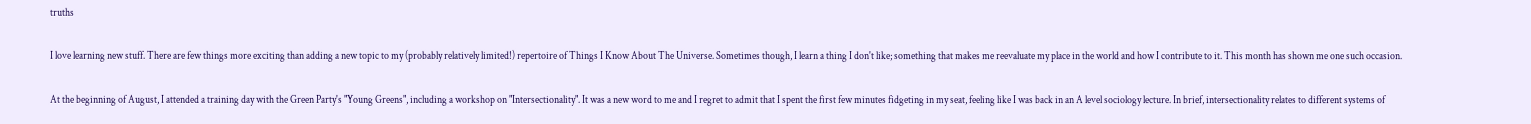truths

I love learning new stuff. There are few things more exciting than adding a new topic to my (probably relatively limited!) repertoire of Things I Know About The Universe. Sometimes though, I learn a thing I don't like; something that makes me reevaluate my place in the world and how I contribute to it. This month has shown me one such occasion.

At the beginning of August, I attended a training day with the Green Party's "Young Greens", including a workshop on "Intersectionality". It was a new word to me and I regret to admit that I spent the first few minutes fidgeting in my seat, feeling like I was back in an A level sociology lecture. In brief, intersectionality relates to different systems of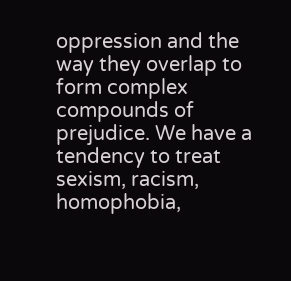oppression and the way they overlap to form complex compounds of prejudice. We have a tendency to treat sexism, racism, homophobia,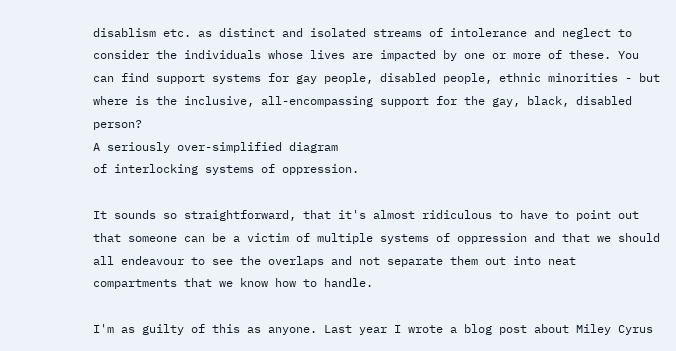disablism etc. as distinct and isolated streams of intolerance and neglect to consider the individuals whose lives are impacted by one or more of these. You can find support systems for gay people, disabled people, ethnic minorities - but where is the inclusive, all-encompassing support for the gay, black, disabled person?
A seriously over-simplified diagram
of interlocking systems of oppression.

It sounds so straightforward, that it's almost ridiculous to have to point out that someone can be a victim of multiple systems of oppression and that we should all endeavour to see the overlaps and not separate them out into neat compartments that we know how to handle.

I'm as guilty of this as anyone. Last year I wrote a blog post about Miley Cyrus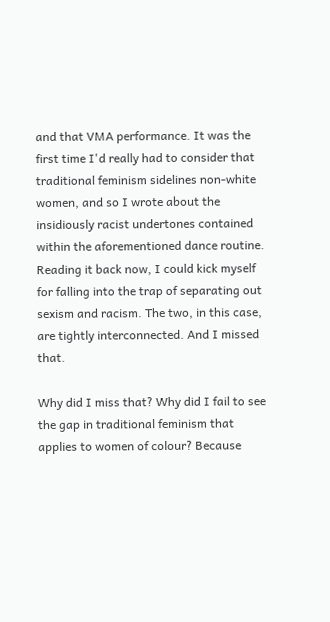and that VMA performance. It was the first time I'd really had to consider that traditional feminism sidelines non-white women, and so I wrote about the insidiously racist undertones contained within the aforementioned dance routine. Reading it back now, I could kick myself for falling into the trap of separating out sexism and racism. The two, in this case, are tightly interconnected. And I missed that.

Why did I miss that? Why did I fail to see the gap in traditional feminism that applies to women of colour? Because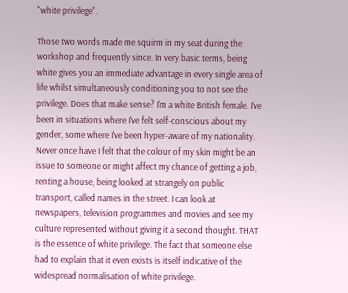"white privilege".

Those two words made me squirm in my seat during the workshop and frequently since. In very basic terms, being white gives you an immediate advantage in every single area of life whilst simultaneously conditioning you to not see the privilege. Does that make sense? I'm a white British female. I've been in situations where I've felt self-conscious about my gender, some where I've been hyper-aware of my nationality. Never once have I felt that the colour of my skin might be an issue to someone or might affect my chance of getting a job, renting a house, being looked at strangely on public transport, called names in the street. I can look at newspapers, television programmes and movies and see my culture represented without giving it a second thought. THAT is the essence of white privilege. The fact that someone else had to explain that it even exists is itself indicative of the widespread normalisation of white privilege.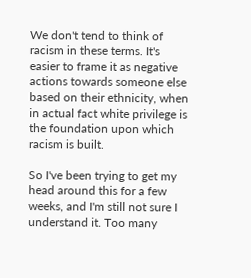We don't tend to think of racism in these terms. It's easier to frame it as negative actions towards someone else based on their ethnicity, when in actual fact white privilege is the foundation upon which racism is built.

So I've been trying to get my head around this for a few weeks, and I'm still not sure I understand it. Too many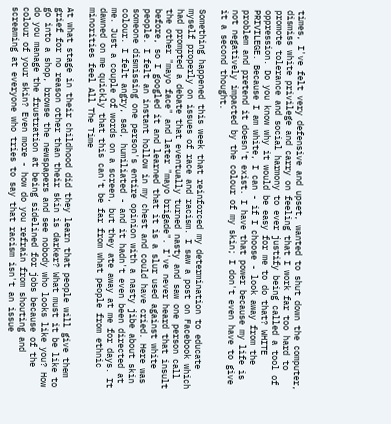times, I've felt very defensive and upset, wanted to shut down the computer, dismiss white privilege and carry on feeling that I work far too hard to promote tolerance and social harmony to ever justify being called a tool of oppression. Do you know why it would be easy for me to do that? WHITE PRIVILEGE. Because I am white, I can - if I choose - look away from the problem and pretend it doesn't exist. I have that power because my life is not negatively impacted by the colour of my skin; I don't even have to give it a second thought.

Something happened this week that reinforced my determination to educate myself properly on issues of race and racism. I saw a post on Facebook which had prompted a debate that eventually turned nasty and saw one person call the other "mayo face" and later "mayo brigade". I've never heard that insult before, so I googled it and learned that it is a slur used against white people. I felt an instant hollow in my chest and could have cried. Here was someone dismissing one person's entire opinion with a nasty jibe about skin colour. I felt angry, sad, humiliated - and it hadn't even been directed at me. Just a couple of words on a screen, but they ate away at me for days. It dawned on me quickly that this can't be far from what people from ethnic minorities feel All The Time

At what stage in their childhood did they learn that people will give them grief for no reason other than their skin is darker? What must it be like to go into a shop, browse the newspapers and see nobody who looks like you? How do you manage the frustration at being sidelined for jobs because of the colour of your skin? Even more - how do you refrain from shouting and screaming at everyone who tries to say that racism isn't an issue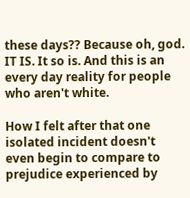these days?? Because oh, god. IT IS. It so is. And this is an every day reality for people who aren't white.

How I felt after that one isolated incident doesn't even begin to compare to prejudice experienced by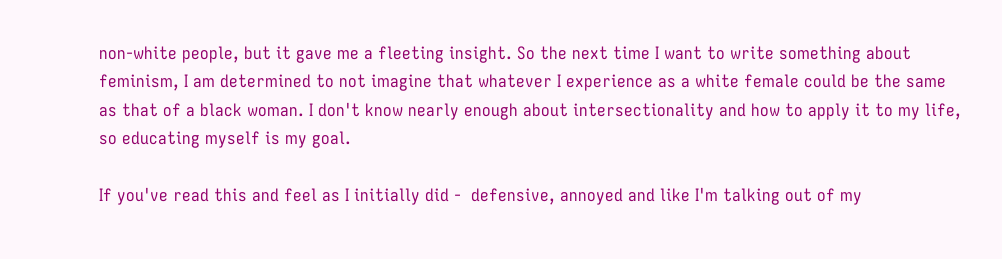non-white people, but it gave me a fleeting insight. So the next time I want to write something about feminism, I am determined to not imagine that whatever I experience as a white female could be the same as that of a black woman. I don't know nearly enough about intersectionality and how to apply it to my life, so educating myself is my goal.

If you've read this and feel as I initially did -  defensive, annoyed and like I'm talking out of my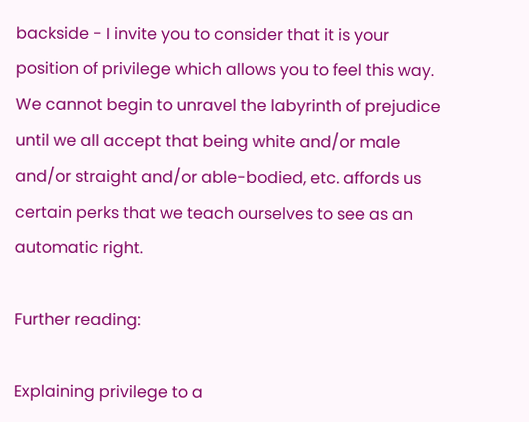backside - I invite you to consider that it is your position of privilege which allows you to feel this way. We cannot begin to unravel the labyrinth of prejudice until we all accept that being white and/or male and/or straight and/or able-bodied, etc. affords us certain perks that we teach ourselves to see as an automatic right.

Further reading:

Explaining privilege to a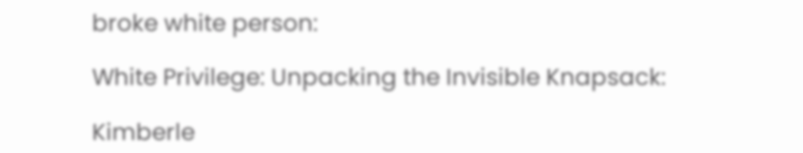broke white person:

White Privilege: Unpacking the Invisible Knapsack:

Kimberle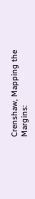Crenshaw, Mapping the Margins: